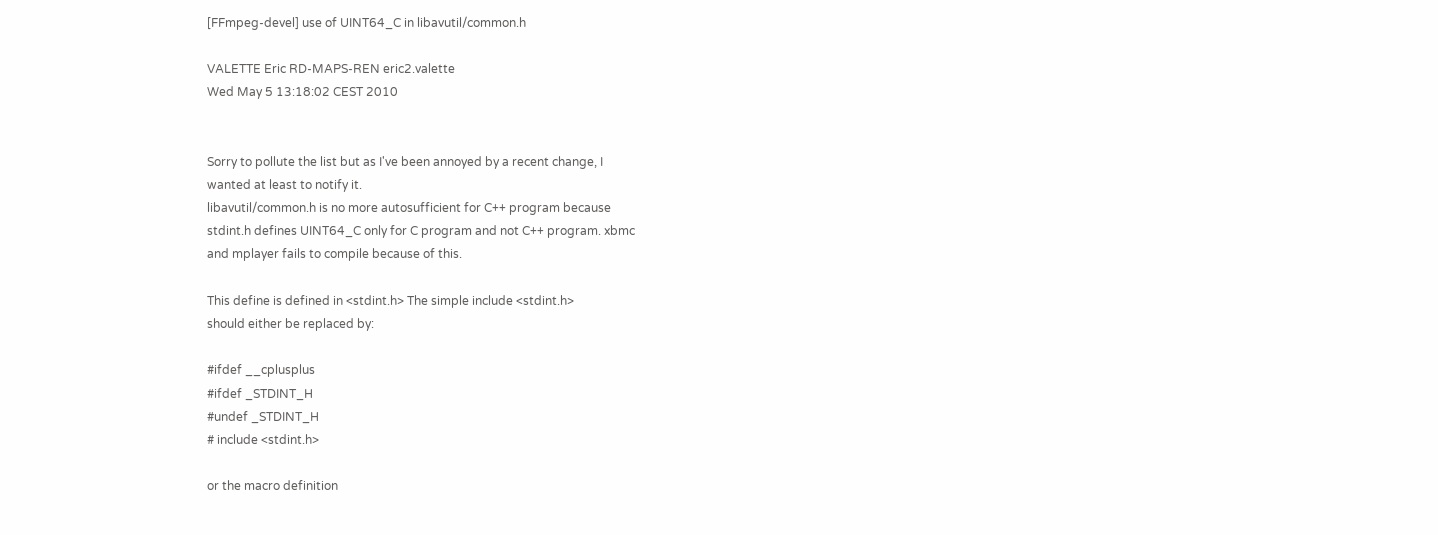[FFmpeg-devel] use of UINT64_C in libavutil/common.h

VALETTE Eric RD-MAPS-REN eric2.valette
Wed May 5 13:18:02 CEST 2010


Sorry to pollute the list but as I've been annoyed by a recent change, I
wanted at least to notify it.
libavutil/common.h is no more autosufficient for C++ program because
stdint.h defines UINT64_C only for C program and not C++ program. xbmc
and mplayer fails to compile because of this.

This define is defined in <stdint.h> The simple include <stdint.h>
should either be replaced by:

#ifdef __cplusplus
#ifdef _STDINT_H
#undef _STDINT_H
# include <stdint.h>

or the macro definition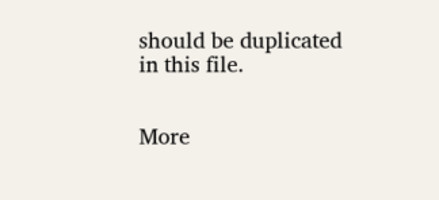should be duplicated in this file.


More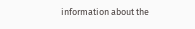information about the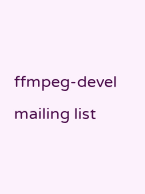ffmpeg-devel mailing list